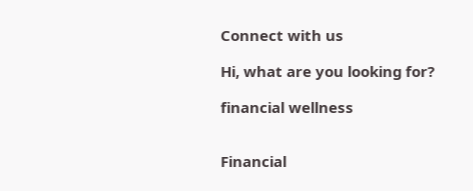Connect with us

Hi, what are you looking for?

financial wellness


Financial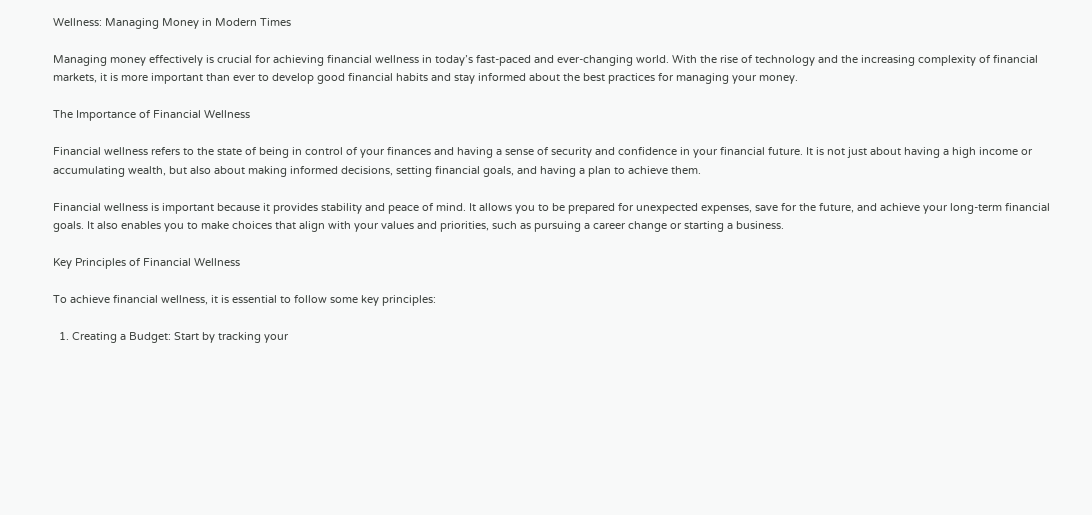Wellness: Managing Money in Modern Times

Managing money effectively is crucial for achieving financial wellness in today’s fast-paced and ever-changing world. With the rise of technology and the increasing complexity of financial markets, it is more important than ever to develop good financial habits and stay informed about the best practices for managing your money.

The Importance of Financial Wellness

Financial wellness refers to the state of being in control of your finances and having a sense of security and confidence in your financial future. It is not just about having a high income or accumulating wealth, but also about making informed decisions, setting financial goals, and having a plan to achieve them.

Financial wellness is important because it provides stability and peace of mind. It allows you to be prepared for unexpected expenses, save for the future, and achieve your long-term financial goals. It also enables you to make choices that align with your values and priorities, such as pursuing a career change or starting a business.

Key Principles of Financial Wellness

To achieve financial wellness, it is essential to follow some key principles:

  1. Creating a Budget: Start by tracking your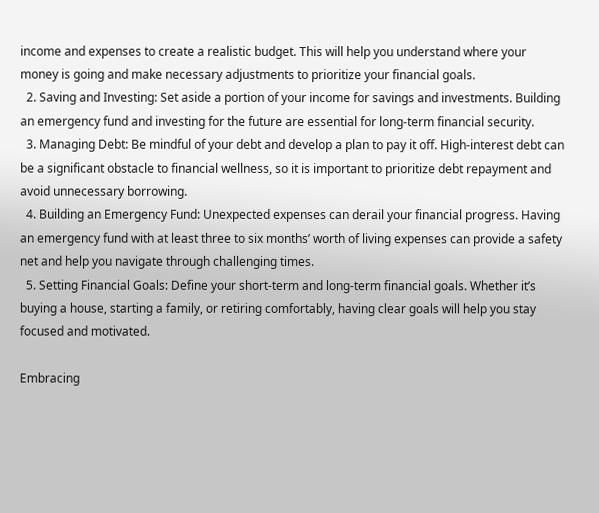income and expenses to create a realistic budget. This will help you understand where your money is going and make necessary adjustments to prioritize your financial goals.
  2. Saving and Investing: Set aside a portion of your income for savings and investments. Building an emergency fund and investing for the future are essential for long-term financial security.
  3. Managing Debt: Be mindful of your debt and develop a plan to pay it off. High-interest debt can be a significant obstacle to financial wellness, so it is important to prioritize debt repayment and avoid unnecessary borrowing.
  4. Building an Emergency Fund: Unexpected expenses can derail your financial progress. Having an emergency fund with at least three to six months’ worth of living expenses can provide a safety net and help you navigate through challenging times.
  5. Setting Financial Goals: Define your short-term and long-term financial goals. Whether it’s buying a house, starting a family, or retiring comfortably, having clear goals will help you stay focused and motivated.

Embracing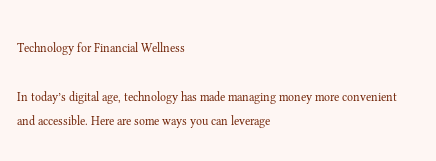Technology for Financial Wellness

In today’s digital age, technology has made managing money more convenient and accessible. Here are some ways you can leverage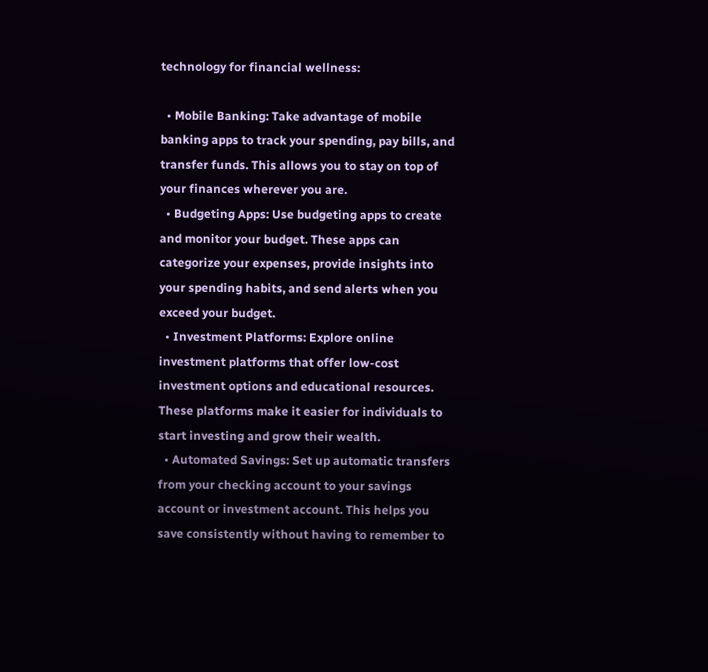technology for financial wellness:

  • Mobile Banking: Take advantage of mobile banking apps to track your spending, pay bills, and transfer funds. This allows you to stay on top of your finances wherever you are.
  • Budgeting Apps: Use budgeting apps to create and monitor your budget. These apps can categorize your expenses, provide insights into your spending habits, and send alerts when you exceed your budget.
  • Investment Platforms: Explore online investment platforms that offer low-cost investment options and educational resources. These platforms make it easier for individuals to start investing and grow their wealth.
  • Automated Savings: Set up automatic transfers from your checking account to your savings account or investment account. This helps you save consistently without having to remember to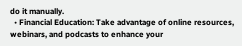do it manually.
  • Financial Education: Take advantage of online resources, webinars, and podcasts to enhance your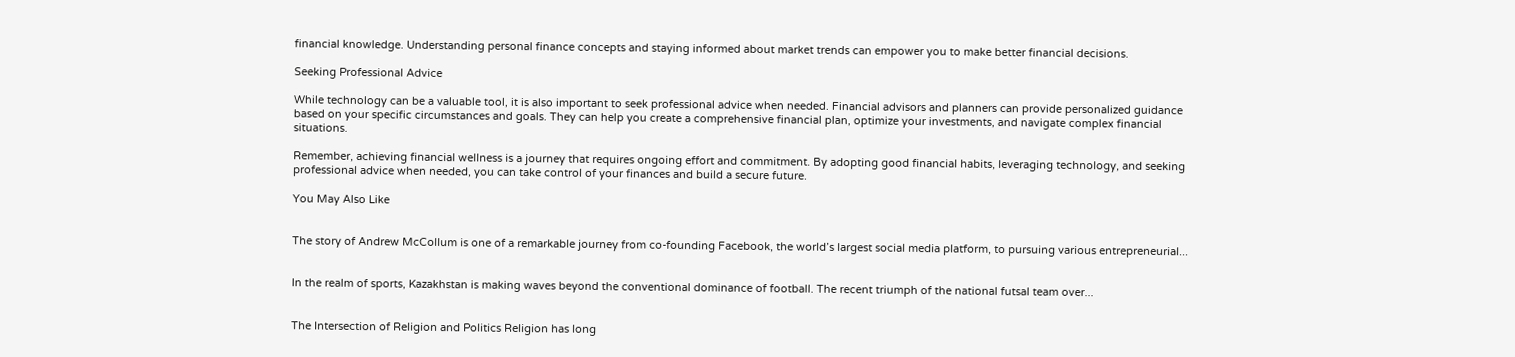financial knowledge. Understanding personal finance concepts and staying informed about market trends can empower you to make better financial decisions.

Seeking Professional Advice

While technology can be a valuable tool, it is also important to seek professional advice when needed. Financial advisors and planners can provide personalized guidance based on your specific circumstances and goals. They can help you create a comprehensive financial plan, optimize your investments, and navigate complex financial situations.

Remember, achieving financial wellness is a journey that requires ongoing effort and commitment. By adopting good financial habits, leveraging technology, and seeking professional advice when needed, you can take control of your finances and build a secure future.

You May Also Like


The story of Andrew McCollum is one of a remarkable journey from co-founding Facebook, the world’s largest social media platform, to pursuing various entrepreneurial...


In the realm of sports, Kazakhstan is making waves beyond the conventional dominance of football. The recent triumph of the national futsal team over...


The Intersection of Religion and Politics Religion has long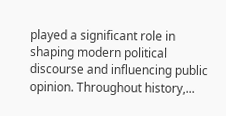played a significant role in shaping modern political discourse and influencing public opinion. Throughout history,...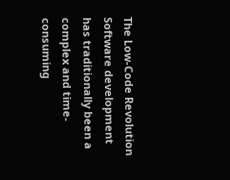The Low-Code Revolution Software development has traditionally been a complex and time-consuming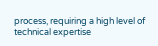process, requiring a high level of technical expertise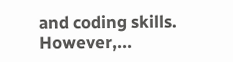and coding skills. However,...